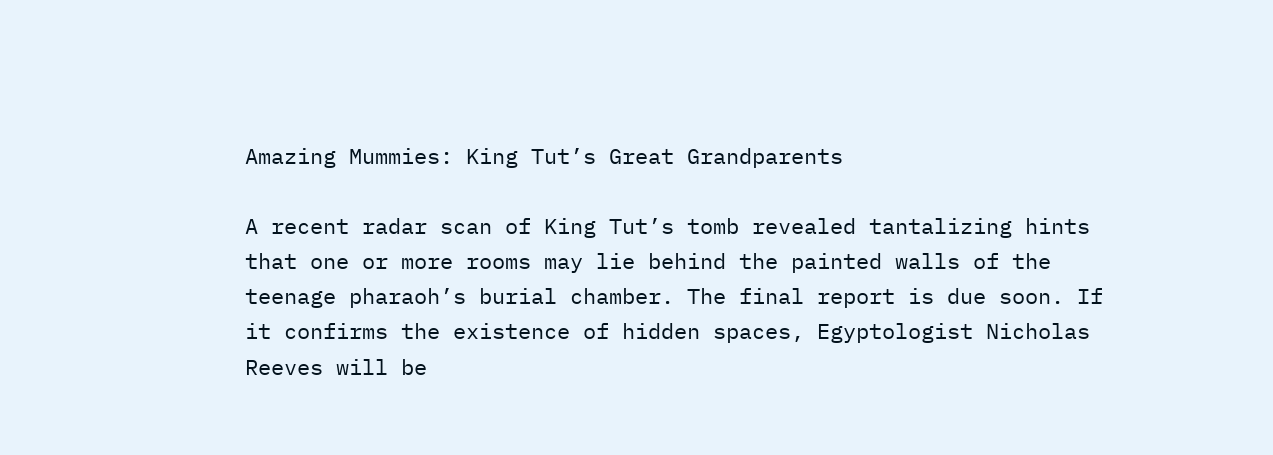Amazing Mummies: King Tut’s Great Grandparents

A recent radar scan of King Tut’s tomb revealed tantalizing hints that one or more rooms may lie behind the painted walls of the teenage pharaoh’s burial chamber. The final report is due soon. If it confirms the existence of hidden spaces, Egyptologist Nicholas Reeves will be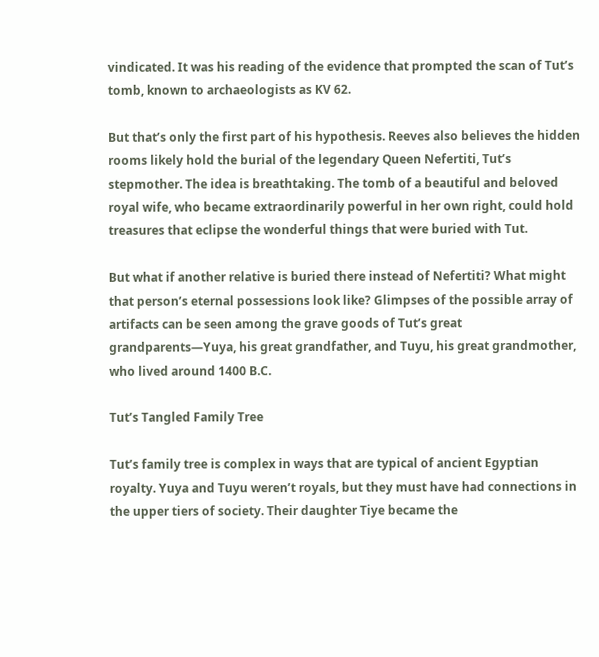vindicated. It was his reading of the evidence that prompted the scan of Tut’s tomb, known to archaeologists as KV 62.

But that’s only the first part of his hypothesis. Reeves also believes the hidden rooms likely hold the burial of the legendary Queen Nefertiti, Tut’s stepmother. The idea is breathtaking. The tomb of a beautiful and beloved royal wife, who became extraordinarily powerful in her own right, could hold treasures that eclipse the wonderful things that were buried with Tut.

But what if another relative is buried there instead of Nefertiti? What might that person’s eternal possessions look like? Glimpses of the possible array of artifacts can be seen among the grave goods of Tut’s great grandparents—Yuya, his great grandfather, and Tuyu, his great grandmother, who lived around 1400 B.C.

Tut’s Tangled Family Tree

Tut’s family tree is complex in ways that are typical of ancient Egyptian royalty. Yuya and Tuyu weren’t royals, but they must have had connections in the upper tiers of society. Their daughter Tiye became the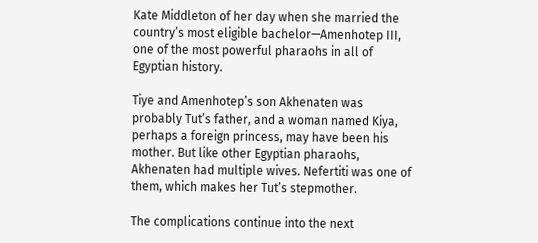Kate Middleton of her day when she married the country’s most eligible bachelor—Amenhotep III, one of the most powerful pharaohs in all of Egyptian history.

Tiye and Amenhotep’s son Akhenaten was probably Tut’s father, and a woman named Kiya, perhaps a foreign princess, may have been his mother. But like other Egyptian pharaohs, Akhenaten had multiple wives. Nefertiti was one of them, which makes her Tut’s stepmother.

The complications continue into the next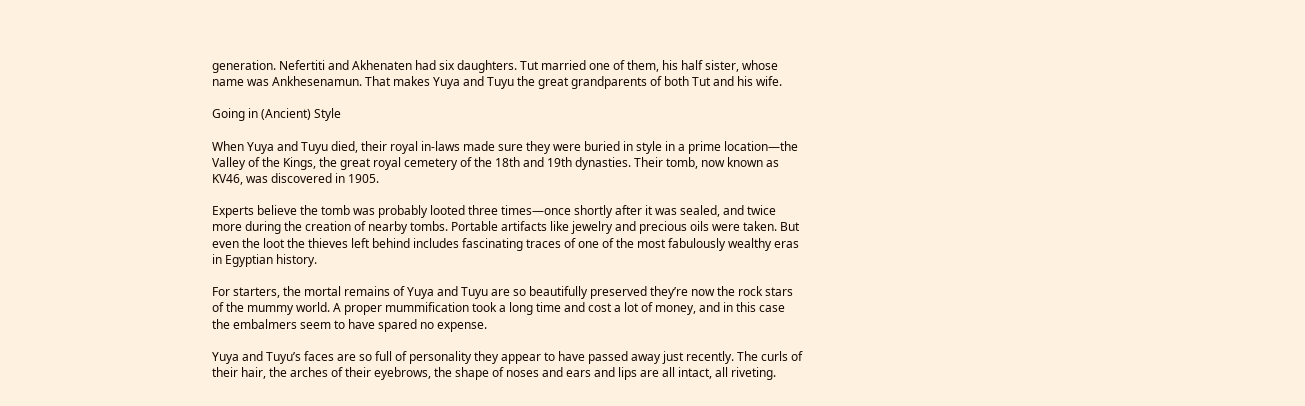generation. Nefertiti and Akhenaten had six daughters. Tut married one of them, his half sister, whose name was Ankhesenamun. That makes Yuya and Tuyu the great grandparents of both Tut and his wife.

Going in (Ancient) Style

When Yuya and Tuyu died, their royal in-laws made sure they were buried in style in a prime location—the Valley of the Kings, the great royal cemetery of the 18th and 19th dynasties. Their tomb, now known as KV46, was discovered in 1905.

Experts believe the tomb was probably looted three times—once shortly after it was sealed, and twice more during the creation of nearby tombs. Portable artifacts like jewelry and precious oils were taken. But even the loot the thieves left behind includes fascinating traces of one of the most fabulously wealthy eras in Egyptian history.

For starters, the mortal remains of Yuya and Tuyu are so beautifully preserved they’re now the rock stars of the mummy world. A proper mummification took a long time and cost a lot of money, and in this case the embalmers seem to have spared no expense.

Yuya and Tuyu’s faces are so full of personality they appear to have passed away just recently. The curls of their hair, the arches of their eyebrows, the shape of noses and ears and lips are all intact, all riveting.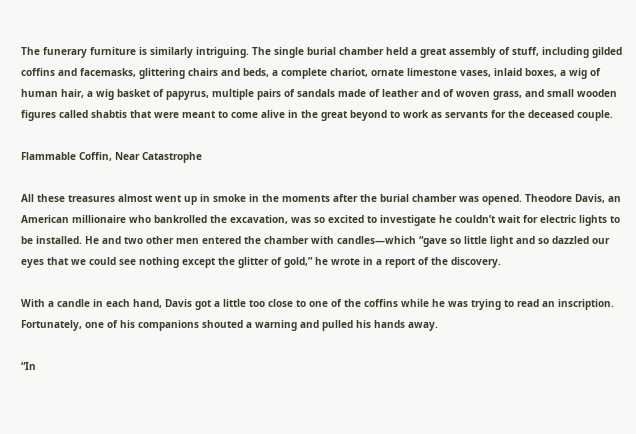The funerary furniture is similarly intriguing. The single burial chamber held a great assembly of stuff, including gilded coffins and facemasks, glittering chairs and beds, a complete chariot, ornate limestone vases, inlaid boxes, a wig of human hair, a wig basket of papyrus, multiple pairs of sandals made of leather and of woven grass, and small wooden figures called shabtis that were meant to come alive in the great beyond to work as servants for the deceased couple.

Flammable Coffin, Near Catastrophe

All these treasures almost went up in smoke in the moments after the burial chamber was opened. Theodore Davis, an American millionaire who bankrolled the excavation, was so excited to investigate he couldn’t wait for electric lights to be installed. He and two other men entered the chamber with candles—which “gave so little light and so dazzled our eyes that we could see nothing except the glitter of gold,” he wrote in a report of the discovery.

With a candle in each hand, Davis got a little too close to one of the coffins while he was trying to read an inscription. Fortunately, one of his companions shouted a warning and pulled his hands away.

“In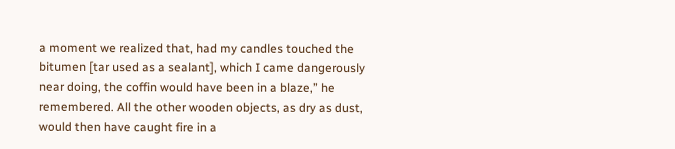a moment we realized that, had my candles touched the bitumen [tar used as a sealant], which I came dangerously near doing, the coffin would have been in a blaze,” he remembered. All the other wooden objects, as dry as dust, would then have caught fire in a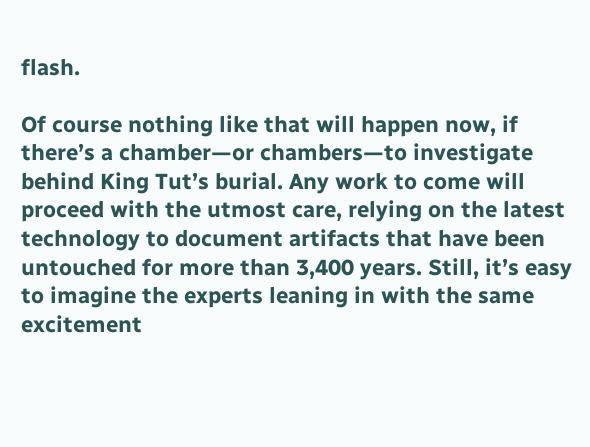flash.

Of course nothing like that will happen now, if there’s a chamber—or chambers—to investigate behind King Tut’s burial. Any work to come will proceed with the utmost care, relying on the latest technology to document artifacts that have been untouched for more than 3,400 years. Still, it’s easy to imagine the experts leaning in with the same excitement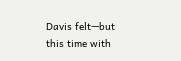Davis felt—but this time with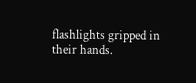flashlights gripped in their hands.